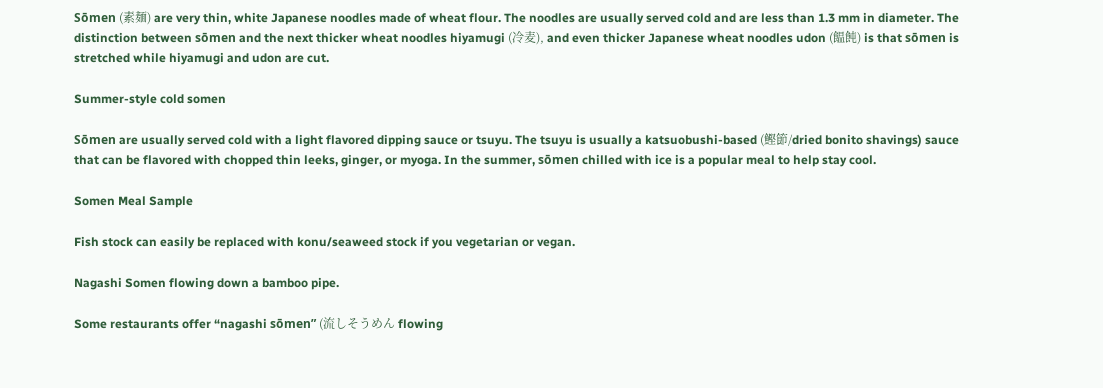Sōmen (素麺) are very thin, white Japanese noodles made of wheat flour. The noodles are usually served cold and are less than 1.3 mm in diameter. The distinction between sōmen and the next thicker wheat noodles hiyamugi (冷麦), and even thicker Japanese wheat noodles udon (饂飩) is that sōmen is stretched while hiyamugi and udon are cut.

Summer-style cold somen

Sōmen are usually served cold with a light flavored dipping sauce or tsuyu. The tsuyu is usually a katsuobushi-based (鰹節/dried bonito shavings) sauce that can be flavored with chopped thin leeks, ginger, or myoga. In the summer, sōmen chilled with ice is a popular meal to help stay cool.

Somen Meal Sample

Fish stock can easily be replaced with konu/seaweed stock if you vegetarian or vegan.

Nagashi Somen flowing down a bamboo pipe.

Some restaurants offer “nagashi sōmen” (流しそうめん flowing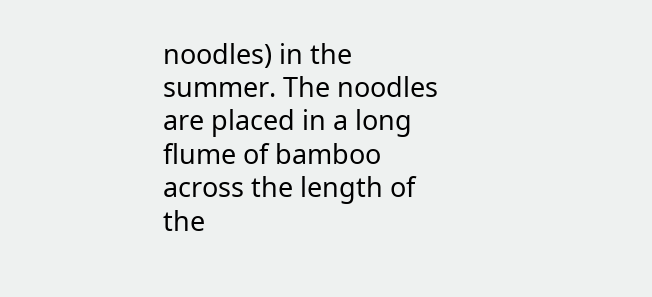noodles) in the summer. The noodles are placed in a long flume of bamboo across the length of the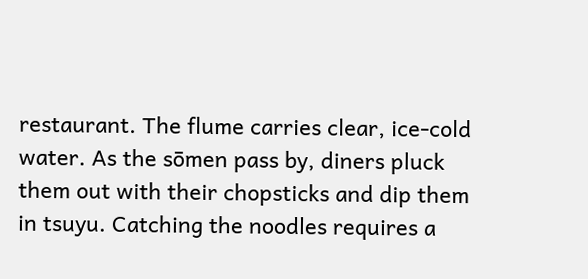restaurant. The flume carries clear, ice-cold water. As the sōmen pass by, diners pluck them out with their chopsticks and dip them in tsuyu. Catching the noodles requires a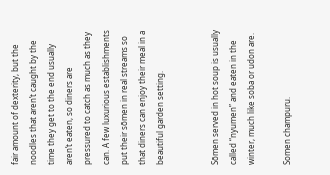fair amount of dexterity, but the noodles that aren’t caught by the time they get to the end usually aren’t eaten, so diners are pressured to catch as much as they can. A few luxurious establishments put their sōmen in real streams so that diners can enjoy their meal in a beautiful garden setting.


Sōmen served in hot soup is usually called “nyumen” and eaten in the winter, much like soba or udon are.

Somen champuru.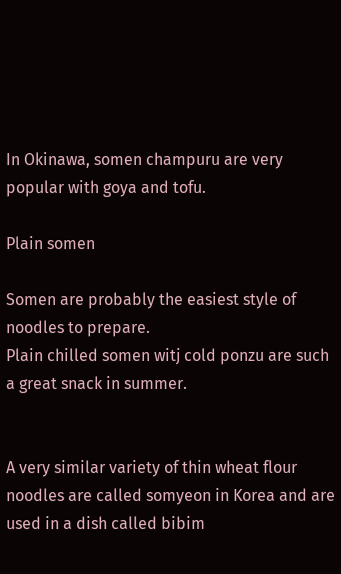In Okinawa, somen champuru are very popular with goya and tofu.

Plain somen

Somen are probably the easiest style of noodles to prepare.
Plain chilled somen witj cold ponzu are such a great snack in summer.


A very similar variety of thin wheat flour noodles are called somyeon in Korea and are used in a dish called bibim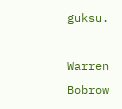guksu.

Warren Bobrow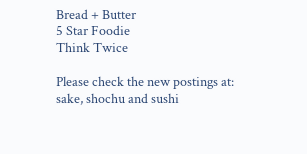Bread + Butter
5 Star Foodie
Think Twice

Please check the new postings at:
sake, shochu and sushi